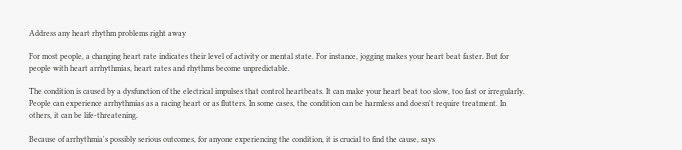Address any heart rhythm problems right away

For most people, a changing heart rate indicates their level of activity or mental state. For instance, jogging makes your heart beat faster. But for people with heart arrhythmias, heart rates and rhythms become unpredictable.

The condition is caused by a dysfunction of the electrical impulses that control heartbeats. It can make your heart beat too slow, too fast or irregularly. People can experience arrhythmias as a racing heart or as flutters. In some cases, the condition can be harmless and doesn't require treatment. In others, it can be life-threatening.

Because of arrhythmia's possibly serious outcomes, for anyone experiencing the condition, it is crucial to find the cause, says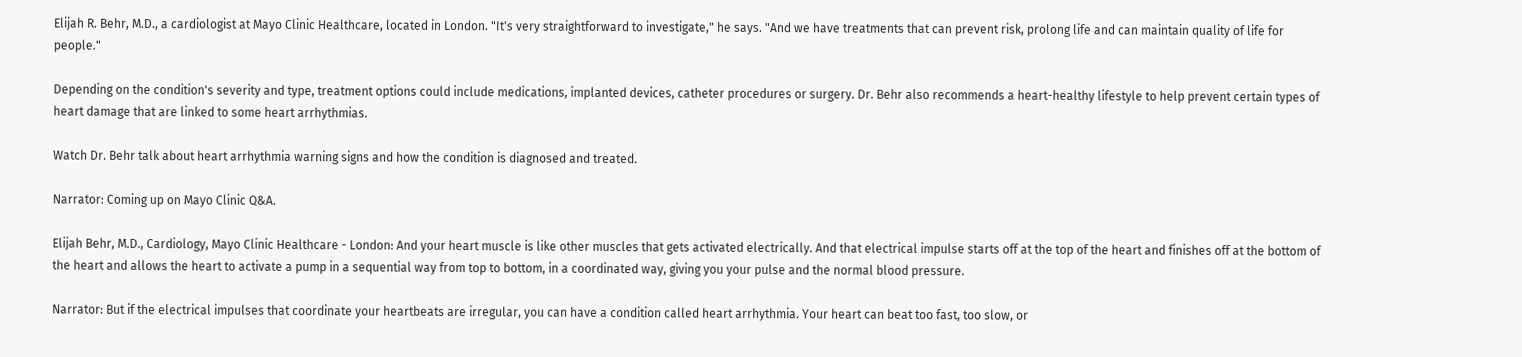Elijah R. Behr, M.D., a cardiologist at Mayo Clinic Healthcare, located in London. "It's very straightforward to investigate," he says. "And we have treatments that can prevent risk, prolong life and can maintain quality of life for people."

Depending on the condition's severity and type, treatment options could include medications, implanted devices, catheter procedures or surgery. Dr. Behr also recommends a heart-healthy lifestyle to help prevent certain types of heart damage that are linked to some heart arrhythmias.

Watch Dr. Behr talk about heart arrhythmia warning signs and how the condition is diagnosed and treated.

Narrator: Coming up on Mayo Clinic Q&A.

Elijah Behr, M.D., Cardiology, Mayo Clinic Healthcare - London: And your heart muscle is like other muscles that gets activated electrically. And that electrical impulse starts off at the top of the heart and finishes off at the bottom of the heart and allows the heart to activate a pump in a sequential way from top to bottom, in a coordinated way, giving you your pulse and the normal blood pressure.

Narrator: But if the electrical impulses that coordinate your heartbeats are irregular, you can have a condition called heart arrhythmia. Your heart can beat too fast, too slow, or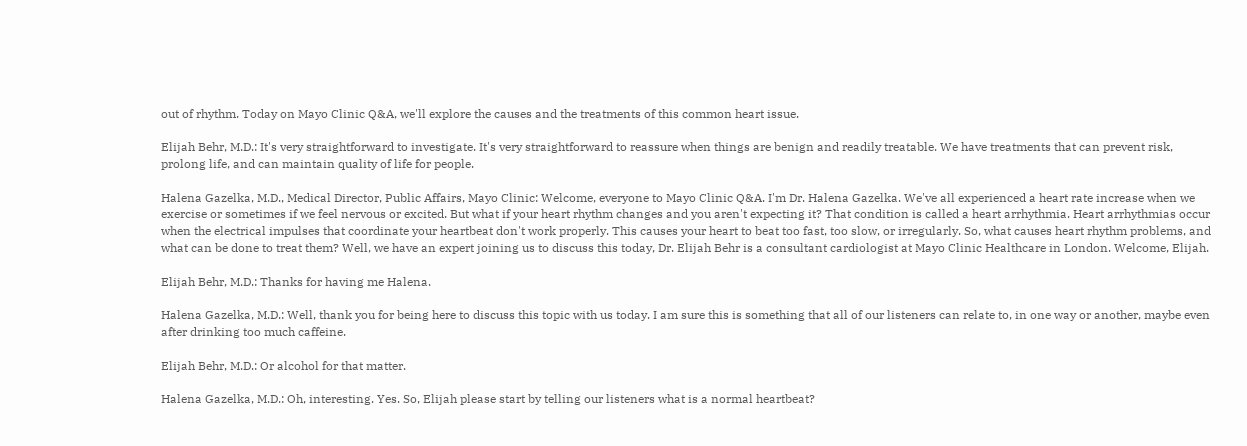out of rhythm. Today on Mayo Clinic Q&A, we'll explore the causes and the treatments of this common heart issue.

Elijah Behr, M.D.: It's very straightforward to investigate. It's very straightforward to reassure when things are benign and readily treatable. We have treatments that can prevent risk, prolong life, and can maintain quality of life for people.

Halena Gazelka, M.D., Medical Director, Public Affairs, Mayo Clinic: Welcome, everyone to Mayo Clinic Q&A. I'm Dr. Halena Gazelka. We've all experienced a heart rate increase when we exercise or sometimes if we feel nervous or excited. But what if your heart rhythm changes and you aren't expecting it? That condition is called a heart arrhythmia. Heart arrhythmias occur when the electrical impulses that coordinate your heartbeat don't work properly. This causes your heart to beat too fast, too slow, or irregularly. So, what causes heart rhythm problems, and what can be done to treat them? Well, we have an expert joining us to discuss this today, Dr. Elijah Behr is a consultant cardiologist at Mayo Clinic Healthcare in London. Welcome, Elijah.

Elijah Behr, M.D.: Thanks for having me Halena.

Halena Gazelka, M.D.: Well, thank you for being here to discuss this topic with us today. I am sure this is something that all of our listeners can relate to, in one way or another, maybe even after drinking too much caffeine.

Elijah Behr, M.D.: Or alcohol for that matter.

Halena Gazelka, M.D.: Oh, interesting. Yes. So, Elijah please start by telling our listeners what is a normal heartbeat?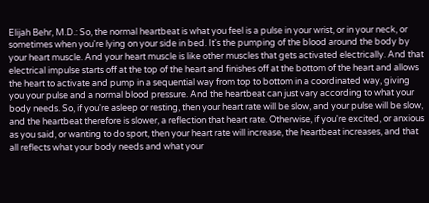Elijah Behr, M.D.: So, the normal heartbeat is what you feel is a pulse in your wrist, or in your neck, or sometimes when you're lying on your side in bed. It's the pumping of the blood around the body by your heart muscle. And your heart muscle is like other muscles that gets activated electrically. And that electrical impulse starts off at the top of the heart and finishes off at the bottom of the heart and allows the heart to activate and pump in a sequential way from top to bottom in a coordinated way, giving you your pulse and a normal blood pressure. And the heartbeat can just vary according to what your body needs. So, if you're asleep or resting, then your heart rate will be slow, and your pulse will be slow, and the heartbeat therefore is slower, a reflection that heart rate. Otherwise, if you're excited, or anxious as you said, or wanting to do sport, then your heart rate will increase, the heartbeat increases, and that all reflects what your body needs and what your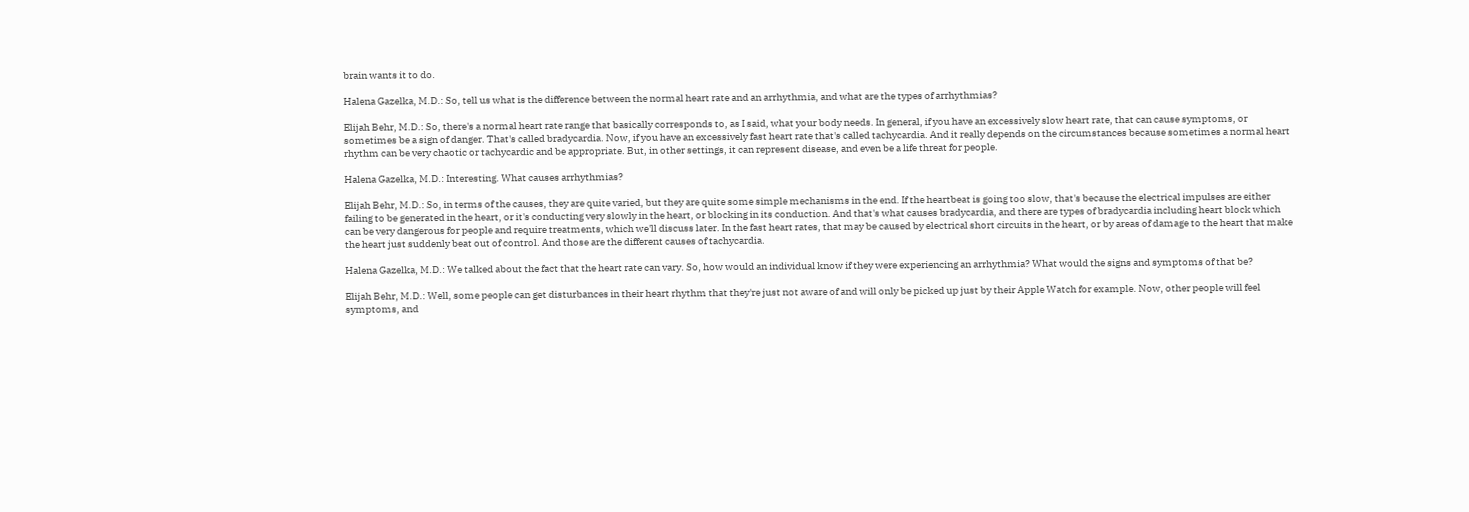brain wants it to do.

Halena Gazelka, M.D.: So, tell us what is the difference between the normal heart rate and an arrhythmia, and what are the types of arrhythmias?

Elijah Behr, M.D.: So, there's a normal heart rate range that basically corresponds to, as I said, what your body needs. In general, if you have an excessively slow heart rate, that can cause symptoms, or sometimes be a sign of danger. That's called bradycardia. Now, if you have an excessively fast heart rate that's called tachycardia. And it really depends on the circumstances because sometimes a normal heart rhythm can be very chaotic or tachycardic and be appropriate. But, in other settings, it can represent disease, and even be a life threat for people.

Halena Gazelka, M.D.: Interesting. What causes arrhythmias?

Elijah Behr, M.D.: So, in terms of the causes, they are quite varied, but they are quite some simple mechanisms in the end. If the heartbeat is going too slow, that's because the electrical impulses are either failing to be generated in the heart, or it's conducting very slowly in the heart, or blocking in its conduction. And that's what causes bradycardia, and there are types of bradycardia including heart block which can be very dangerous for people and require treatments, which we'll discuss later. In the fast heart rates, that may be caused by electrical short circuits in the heart, or by areas of damage to the heart that make the heart just suddenly beat out of control. And those are the different causes of tachycardia.

Halena Gazelka, M.D.: We talked about the fact that the heart rate can vary. So, how would an individual know if they were experiencing an arrhythmia? What would the signs and symptoms of that be?

Elijah Behr, M.D.: Well, some people can get disturbances in their heart rhythm that they're just not aware of and will only be picked up just by their Apple Watch for example. Now, other people will feel symptoms, and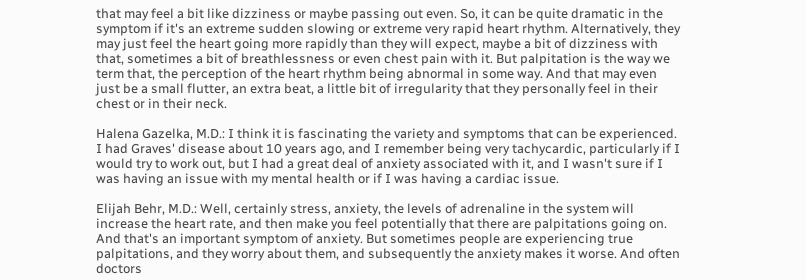that may feel a bit like dizziness or maybe passing out even. So, it can be quite dramatic in the symptom if it's an extreme sudden slowing or extreme very rapid heart rhythm. Alternatively, they may just feel the heart going more rapidly than they will expect, maybe a bit of dizziness with that, sometimes a bit of breathlessness or even chest pain with it. But palpitation is the way we term that, the perception of the heart rhythm being abnormal in some way. And that may even just be a small flutter, an extra beat, a little bit of irregularity that they personally feel in their chest or in their neck.

Halena Gazelka, M.D.: I think it is fascinating the variety and symptoms that can be experienced. I had Graves' disease about 10 years ago, and I remember being very tachycardic, particularly if I would try to work out, but I had a great deal of anxiety associated with it, and I wasn't sure if I was having an issue with my mental health or if I was having a cardiac issue.

Elijah Behr, M.D.: Well, certainly stress, anxiety, the levels of adrenaline in the system will increase the heart rate, and then make you feel potentially that there are palpitations going on. And that's an important symptom of anxiety. But sometimes people are experiencing true palpitations, and they worry about them, and subsequently the anxiety makes it worse. And often doctors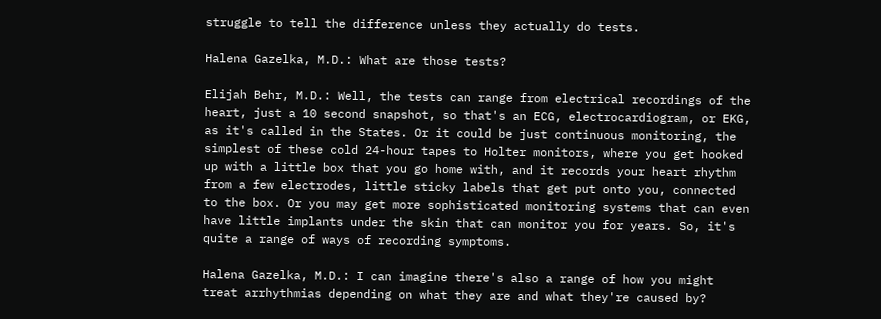struggle to tell the difference unless they actually do tests.

Halena Gazelka, M.D.: What are those tests?

Elijah Behr, M.D.: Well, the tests can range from electrical recordings of the heart, just a 10 second snapshot, so that's an ECG, electrocardiogram, or EKG, as it's called in the States. Or it could be just continuous monitoring, the simplest of these cold 24-hour tapes to Holter monitors, where you get hooked up with a little box that you go home with, and it records your heart rhythm from a few electrodes, little sticky labels that get put onto you, connected to the box. Or you may get more sophisticated monitoring systems that can even have little implants under the skin that can monitor you for years. So, it's quite a range of ways of recording symptoms.

Halena Gazelka, M.D.: I can imagine there's also a range of how you might treat arrhythmias depending on what they are and what they're caused by?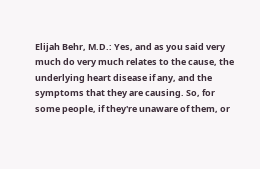Elijah Behr, M.D.: Yes, and as you said very much do very much relates to the cause, the underlying heart disease if any, and the symptoms that they are causing. So, for some people, if they're unaware of them, or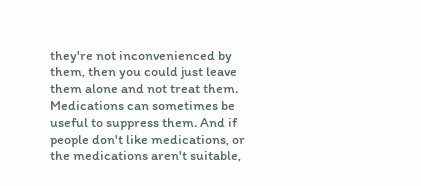they're not inconvenienced by them, then you could just leave them alone and not treat them. Medications can sometimes be useful to suppress them. And if people don't like medications, or the medications aren't suitable,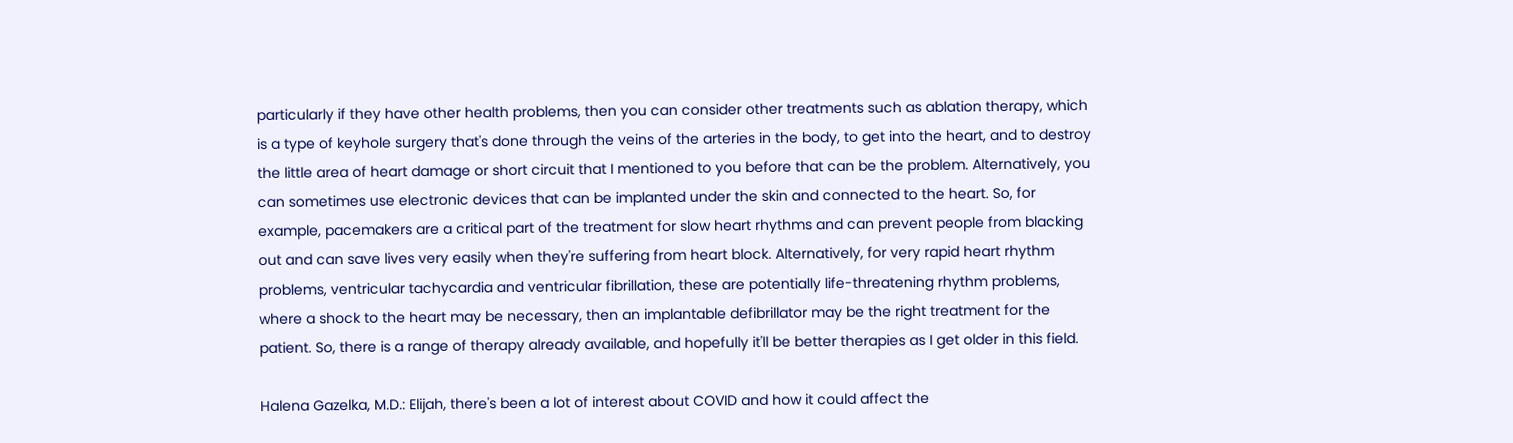particularly if they have other health problems, then you can consider other treatments such as ablation therapy, which is a type of keyhole surgery that's done through the veins of the arteries in the body, to get into the heart, and to destroy the little area of heart damage or short circuit that I mentioned to you before that can be the problem. Alternatively, you can sometimes use electronic devices that can be implanted under the skin and connected to the heart. So, for example, pacemakers are a critical part of the treatment for slow heart rhythms and can prevent people from blacking out and can save lives very easily when they're suffering from heart block. Alternatively, for very rapid heart rhythm problems, ventricular tachycardia and ventricular fibrillation, these are potentially life-threatening rhythm problems, where a shock to the heart may be necessary, then an implantable defibrillator may be the right treatment for the patient. So, there is a range of therapy already available, and hopefully it'll be better therapies as I get older in this field.

Halena Gazelka, M.D.: Elijah, there's been a lot of interest about COVID and how it could affect the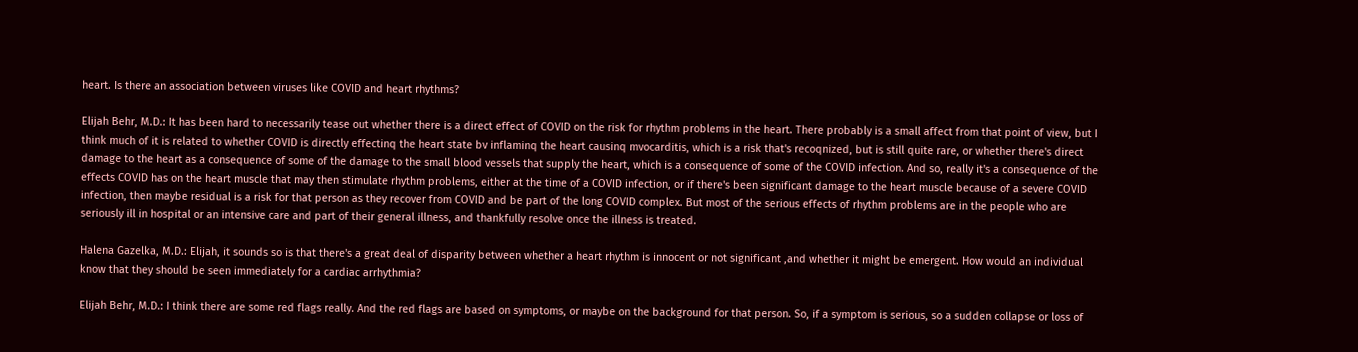heart. Is there an association between viruses like COVID and heart rhythms?

Elijah Behr, M.D.: It has been hard to necessarily tease out whether there is a direct effect of COVID on the risk for rhythm problems in the heart. There probably is a small affect from that point of view, but I think much of it is related to whether COVID is directly effectinq the heart state bv inflaminq the heart causinq mvocarditis, which is a risk that's recoqnized, but is still quite rare, or whether there's direct damage to the heart as a consequence of some of the damage to the small blood vessels that supply the heart, which is a consequence of some of the COVID infection. And so, really it's a consequence of the effects COVID has on the heart muscle that may then stimulate rhythm problems, either at the time of a COVID infection, or if there's been significant damage to the heart muscle because of a severe COVID infection, then maybe residual is a risk for that person as they recover from COVID and be part of the long COVID complex. But most of the serious effects of rhythm problems are in the people who are seriously ill in hospital or an intensive care and part of their general illness, and thankfully resolve once the illness is treated.

Halena Gazelka, M.D.: Elijah, it sounds so is that there's a great deal of disparity between whether a heart rhythm is innocent or not significant ,and whether it might be emergent. How would an individual know that they should be seen immediately for a cardiac arrhythmia?

Elijah Behr, M.D.: I think there are some red flags really. And the red flags are based on symptoms, or maybe on the background for that person. So, if a symptom is serious, so a sudden collapse or loss of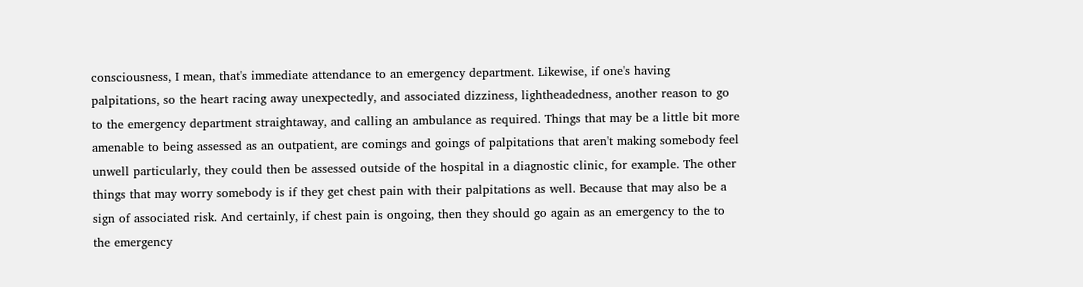consciousness, I mean, that's immediate attendance to an emergency department. Likewise, if one's having palpitations, so the heart racing away unexpectedly, and associated dizziness, lightheadedness, another reason to go to the emergency department straightaway, and calling an ambulance as required. Things that may be a little bit more amenable to being assessed as an outpatient, are comings and goings of palpitations that aren't making somebody feel unwell particularly, they could then be assessed outside of the hospital in a diagnostic clinic, for example. The other things that may worry somebody is if they get chest pain with their palpitations as well. Because that may also be a sign of associated risk. And certainly, if chest pain is ongoing, then they should go again as an emergency to the to the emergency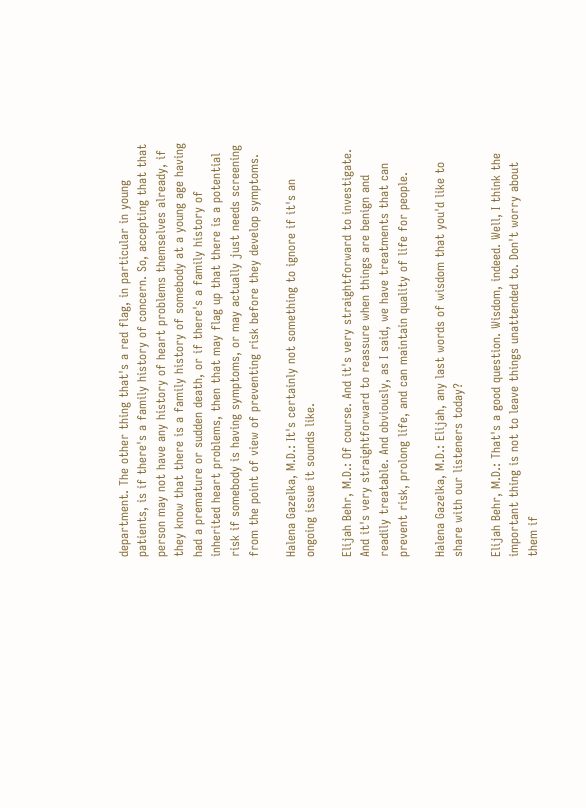department. The other thing that's a red flag, in particular in young patients, is if there's a family history of concern. So, accepting that that person may not have any history of heart problems themselves already, if they know that there is a family history of somebody at a young age having had a premature or sudden death, or if there's a family history of inherited heart problems, then that may flag up that there is a potential risk if somebody is having symptoms, or may actually just needs screening from the point of view of preventing risk before they develop symptoms.

Halena Gazelka, M.D.: It's certainly not something to ignore if it's an ongoing issue it sounds like.

Elijah Behr, M.D.: Of course. And it's very straightforward to investigate. And it's very straightforward to reassure when things are benign and readily treatable. And obviously, as I said, we have treatments that can prevent risk, prolong life, and can maintain quality of life for people.

Halena Gazelka, M.D.: Elijah, any last words of wisdom that you'd like to share with our listeners today?

Elijah Behr, M.D.: That's a good question. Wisdom, indeed. Well, I think the important thing is not to leave things unattended to. Don't worry about them if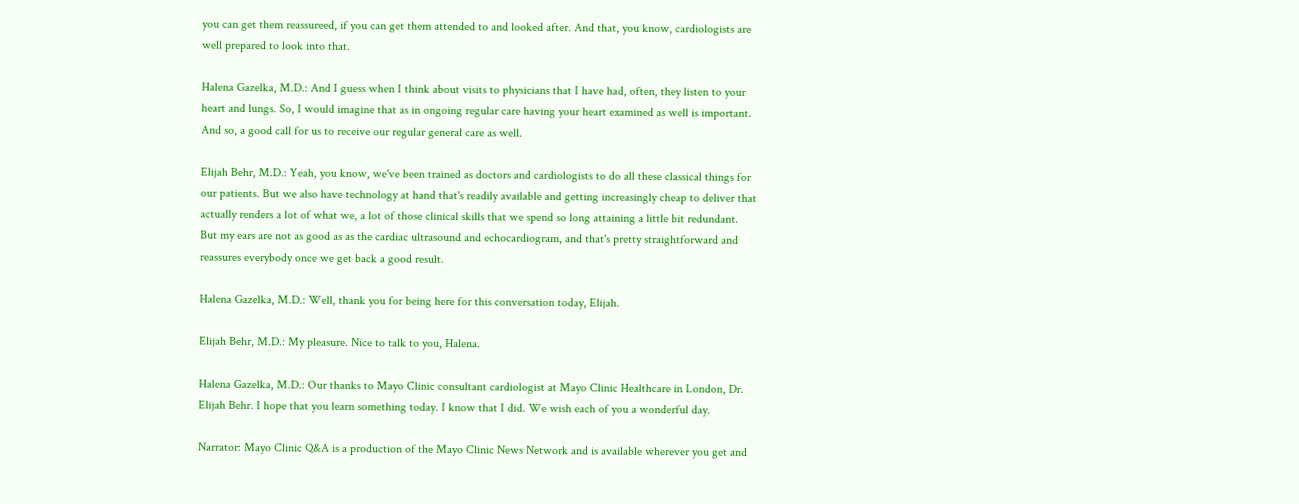you can get them reassureed, if you can get them attended to and looked after. And that, you know, cardiologists are well prepared to look into that.

Halena Gazelka, M.D.: And I guess when I think about visits to physicians that I have had, often, they listen to your heart and lungs. So, I would imagine that as in ongoing regular care having your heart examined as well is important. And so, a good call for us to receive our regular general care as well.

Elijah Behr, M.D.: Yeah, you know, we've been trained as doctors and cardiologists to do all these classical things for our patients. But we also have technology at hand that's readily available and getting increasingly cheap to deliver that actually renders a lot of what we, a lot of those clinical skills that we spend so long attaining a little bit redundant. But my ears are not as good as as the cardiac ultrasound and echocardiogram, and that's pretty straightforward and reassures everybody once we get back a good result.

Halena Gazelka, M.D.: Well, thank you for being here for this conversation today, Elijah.

Elijah Behr, M.D.: My pleasure. Nice to talk to you, Halena.

Halena Gazelka, M.D.: Our thanks to Mayo Clinic consultant cardiologist at Mayo Clinic Healthcare in London, Dr. Elijah Behr. I hope that you learn something today. I know that I did. We wish each of you a wonderful day.

Narrator: Mayo Clinic Q&A is a production of the Mayo Clinic News Network and is available wherever you get and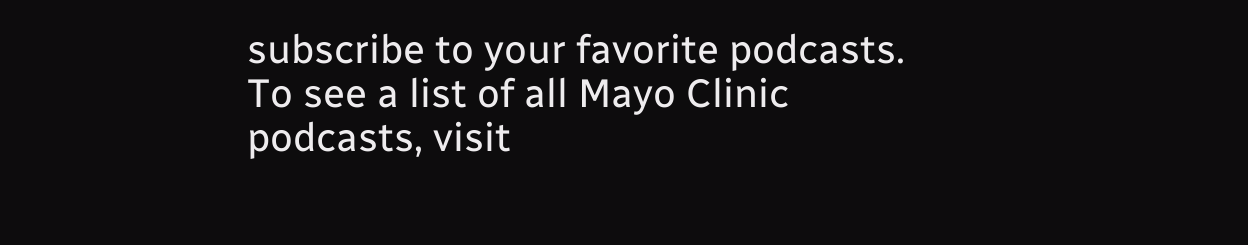subscribe to your favorite podcasts. To see a list of all Mayo Clinic podcasts, visit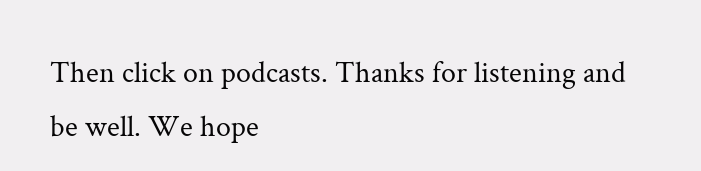Then click on podcasts. Thanks for listening and be well. We hope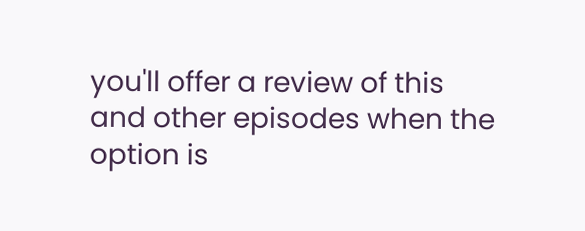you'll offer a review of this and other episodes when the option is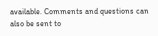available. Comments and questions can also be sent to